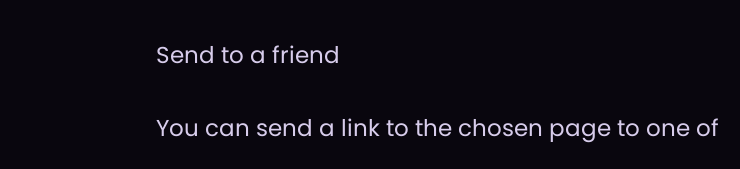Send to a friend

You can send a link to the chosen page to one of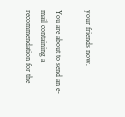your friends now.

You are about to send an e-mail containing a recommendation for the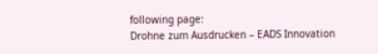following page:
Drohne zum Ausdrucken – EADS Innovation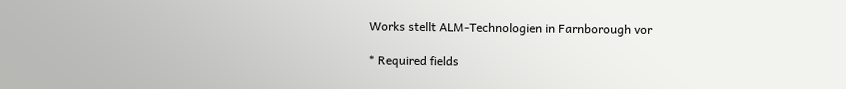Works stellt ALM-Technologien in Farnborough vor

* Required fields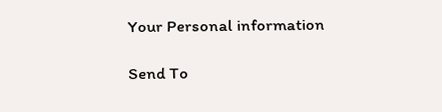Your Personal information

Send To